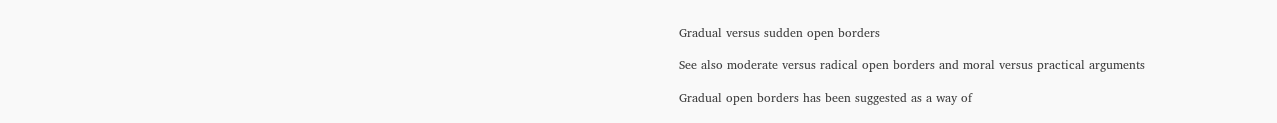Gradual versus sudden open borders

See also moderate versus radical open borders and moral versus practical arguments

Gradual open borders has been suggested as a way of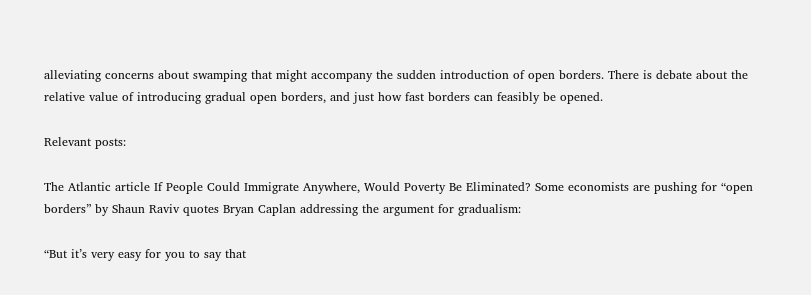alleviating concerns about swamping that might accompany the sudden introduction of open borders. There is debate about the relative value of introducing gradual open borders, and just how fast borders can feasibly be opened.

Relevant posts:

The Atlantic article If People Could Immigrate Anywhere, Would Poverty Be Eliminated? Some economists are pushing for “open borders” by Shaun Raviv quotes Bryan Caplan addressing the argument for gradualism:

“But it’s very easy for you to say that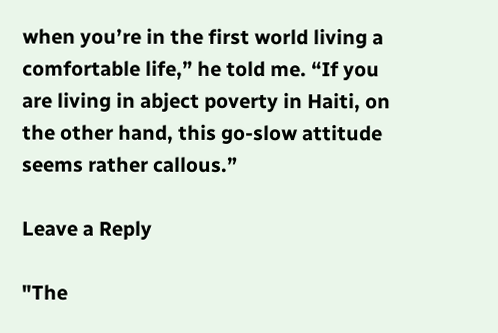when you’re in the first world living a comfortable life,” he told me. “If you are living in abject poverty in Haiti, on the other hand, this go-slow attitude seems rather callous.”

Leave a Reply

"The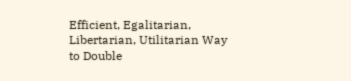Efficient, Egalitarian, Libertarian, Utilitarian Way to Double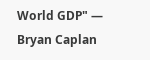World GDP" — Bryan Caplan